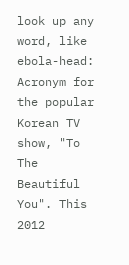look up any word, like ebola-head:
Acronym for the popular Korean TV show, "To The Beautiful You". This 2012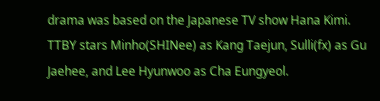drama was based on the Japanese TV show Hana Kimi. TTBY stars Minho(SHINee) as Kang Taejun, Sulli(fx) as Gu Jaehee, and Lee Hyunwoo as Cha Eungyeol.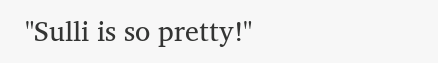"Sulli is so pretty!"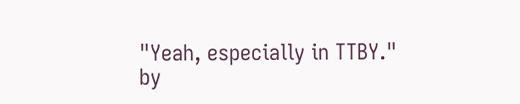"Yeah, especially in TTBY."
by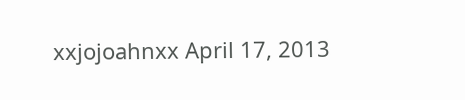xxjojoahnxx April 17, 2013